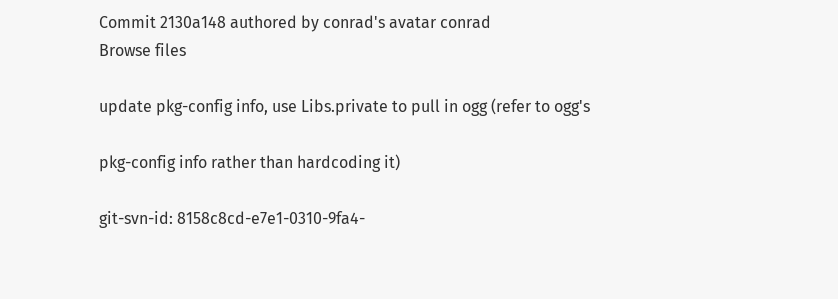Commit 2130a148 authored by conrad's avatar conrad
Browse files

update pkg-config info, use Libs.private to pull in ogg (refer to ogg's

pkg-config info rather than hardcoding it)

git-svn-id: 8158c8cd-e7e1-0310-9fa4-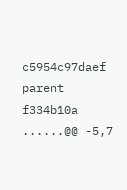c5954c97daef
parent f334b10a
......@@ -5,7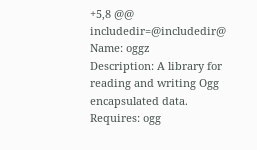+5,8 @@ includedir=@includedir@
Name: oggz
Description: A library for reading and writing Ogg encapsulated data.
Requires: ogg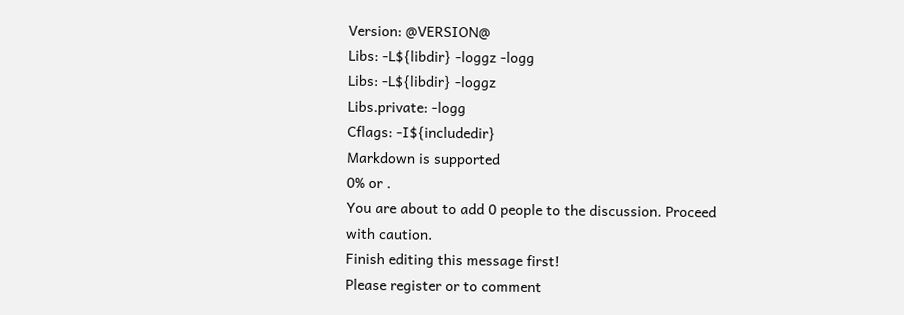Version: @VERSION@
Libs: -L${libdir} -loggz -logg
Libs: -L${libdir} -loggz
Libs.private: -logg
Cflags: -I${includedir}
Markdown is supported
0% or .
You are about to add 0 people to the discussion. Proceed with caution.
Finish editing this message first!
Please register or to comment